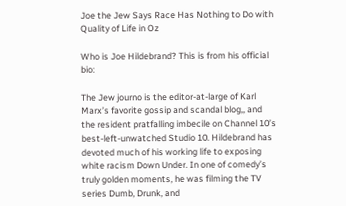Joe the Jew Says Race Has Nothing to Do with Quality of Life in Oz

Who is Joe Hildebrand? This is from his official bio:

The Jew journo is the editor-at-large of Karl Marx’s favorite gossip and scandal blog,, and the resident pratfalling imbecile on Channel 10’s best-left-unwatched Studio 10. Hildebrand has devoted much of his working life to exposing white racism Down Under. In one of comedy’s truly golden moments, he was filming the TV series Dumb, Drunk, and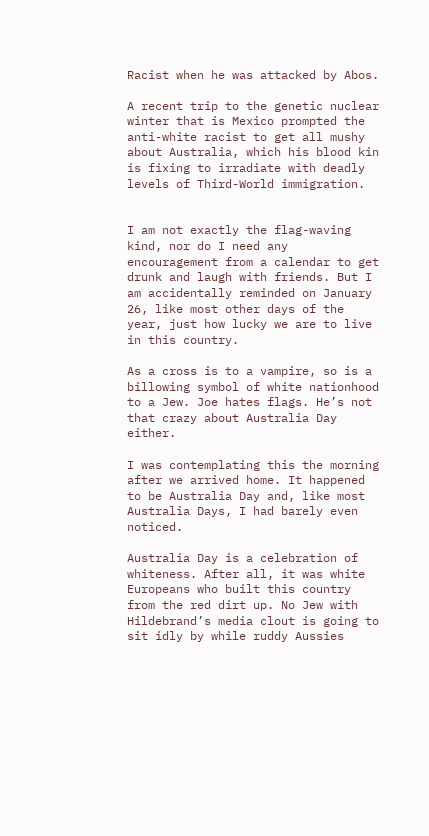Racist when he was attacked by Abos.

A recent trip to the genetic nuclear winter that is Mexico prompted the anti-white racist to get all mushy about Australia, which his blood kin is fixing to irradiate with deadly levels of Third-World immigration.


I am not exactly the flag-waving kind, nor do I need any encouragement from a calendar to get drunk and laugh with friends. But I am accidentally reminded on January 26, like most other days of the year, just how lucky we are to live in this country.

As a cross is to a vampire, so is a billowing symbol of white nationhood to a Jew. Joe hates flags. He’s not that crazy about Australia Day either.

I was contemplating this the morning after we arrived home. It happened to be Australia Day and, like most Australia Days, I had barely even noticed.

Australia Day is a celebration of whiteness. After all, it was white Europeans who built this country from the red dirt up. No Jew with Hildebrand’s media clout is going to sit idly by while ruddy Aussies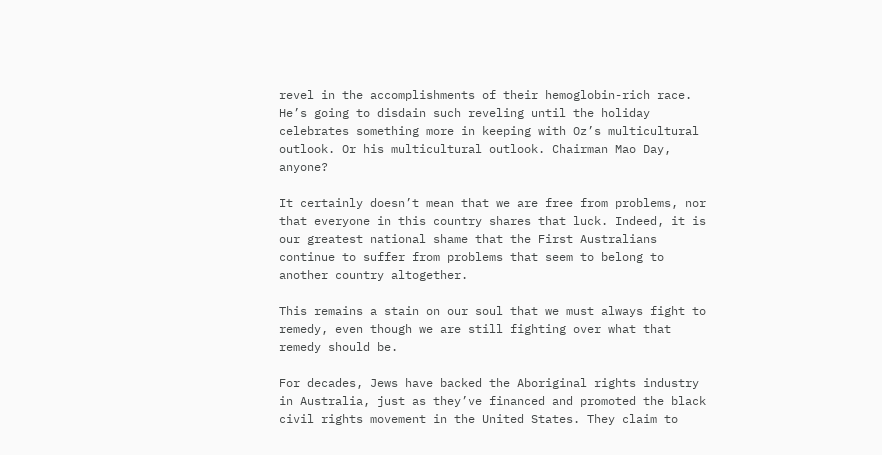revel in the accomplishments of their hemoglobin-rich race. He’s going to disdain such reveling until the holiday celebrates something more in keeping with Oz’s multicultural outlook. Or his multicultural outlook. Chairman Mao Day, anyone?

It certainly doesn’t mean that we are free from problems, nor that everyone in this country shares that luck. Indeed, it is our greatest national shame that the First Australians continue to suffer from problems that seem to belong to another country altogether.

This remains a stain on our soul that we must always fight to remedy, even though we are still fighting over what that remedy should be.

For decades, Jews have backed the Aboriginal rights industry in Australia, just as they’ve financed and promoted the black civil rights movement in the United States. They claim to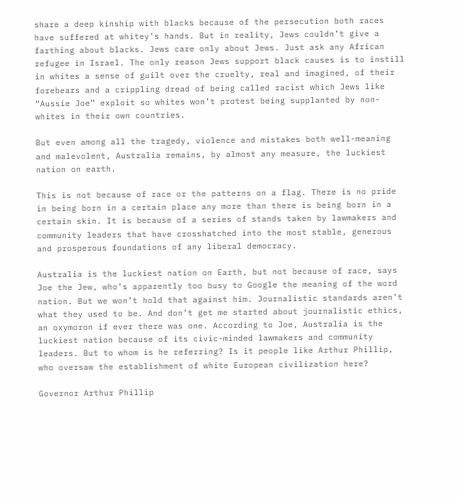share a deep kinship with blacks because of the persecution both races have suffered at whitey’s hands. But in reality, Jews couldn’t give a farthing about blacks. Jews care only about Jews. Just ask any African refugee in Israel. The only reason Jews support black causes is to instill in whites a sense of guilt over the cruelty, real and imagined, of their forebears and a crippling dread of being called racist which Jews like “Aussie Joe” exploit so whites won’t protest being supplanted by non-whites in their own countries.

But even among all the tragedy, violence and mistakes both well-meaning and malevolent, Australia remains, by almost any measure, the luckiest nation on earth.

This is not because of race or the patterns on a flag. There is no pride in being born in a certain place any more than there is being born in a certain skin. It is because of a series of stands taken by lawmakers and community leaders that have crosshatched into the most stable, generous and prosperous foundations of any liberal democracy.

Australia is the luckiest nation on Earth, but not because of race, says Joe the Jew, who’s apparently too busy to Google the meaning of the word nation. But we won’t hold that against him. Journalistic standards aren’t what they used to be. And don’t get me started about journalistic ethics, an oxymoron if ever there was one. According to Joe, Australia is the luckiest nation because of its civic-minded lawmakers and community leaders. But to whom is he referring? Is it people like Arthur Phillip, who oversaw the establishment of white European civilization here?

Governor Arthur Phillip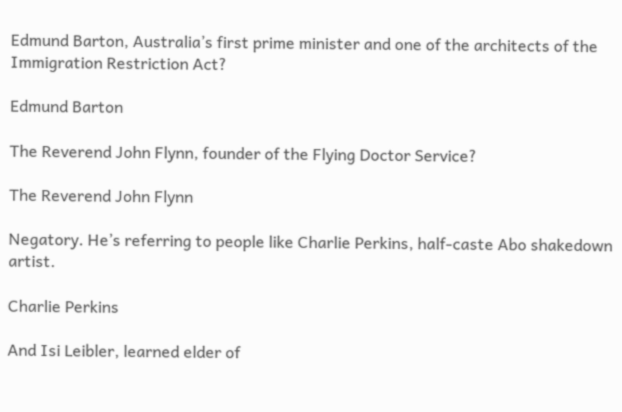Edmund Barton, Australia’s first prime minister and one of the architects of the Immigration Restriction Act?

Edmund Barton

The Reverend John Flynn, founder of the Flying Doctor Service?

The Reverend John Flynn

Negatory. He’s referring to people like Charlie Perkins, half-caste Abo shakedown artist.

Charlie Perkins

And Isi Leibler, learned elder of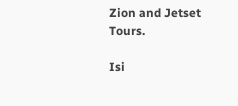Zion and Jetset Tours.

Isi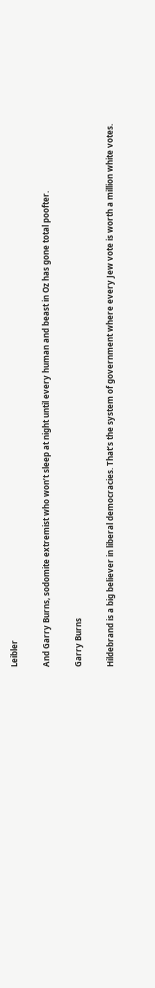Leibler

And Garry Burns, sodomite extremist who won’t sleep at night until every human and beast in Oz has gone total poofter.

Garry Burns

Hildebrand is a big believer in liberal democracies. That’s the system of government where every Jew vote is worth a million white votes.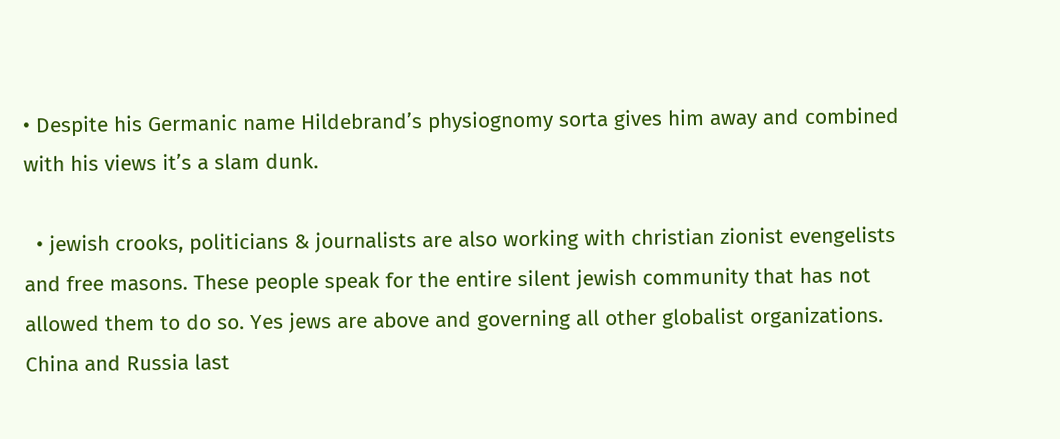• Despite his Germanic name Hildebrand’s physiognomy sorta gives him away and combined with his views it’s a slam dunk.

  • jewish crooks, politicians & journalists are also working with christian zionist evengelists and free masons. These people speak for the entire silent jewish community that has not allowed them to do so. Yes jews are above and governing all other globalist organizations. China and Russia last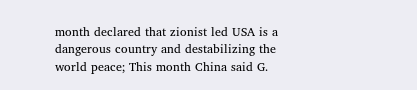month declared that zionist led USA is a dangerous country and destabilizing the world peace; This month China said G.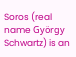Soros (real name György Schwartz) is an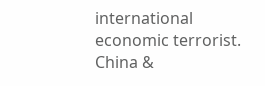international economic terrorist. China &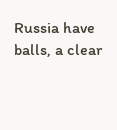Russia have balls, a clear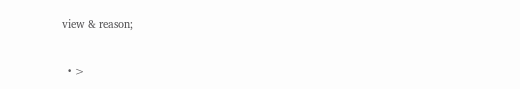view & reason;

  • >